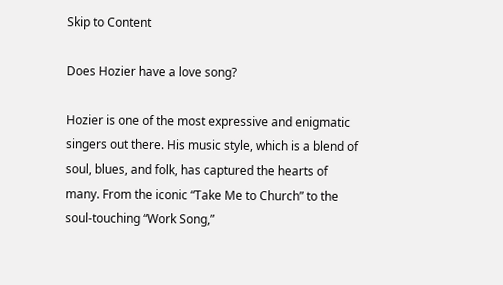Skip to Content

Does Hozier have a love song?

Hozier is one of the most expressive and enigmatic singers out there. His music style, which is a blend of soul, blues, and folk, has captured the hearts of many. From the iconic “Take Me to Church” to the soul-touching “Work Song,”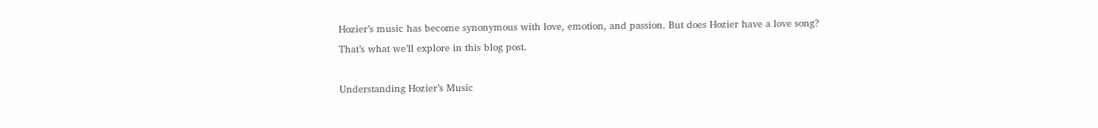Hozier’s music has become synonymous with love, emotion, and passion. But does Hozier have a love song? That’s what we’ll explore in this blog post.

Understanding Hozier’s Music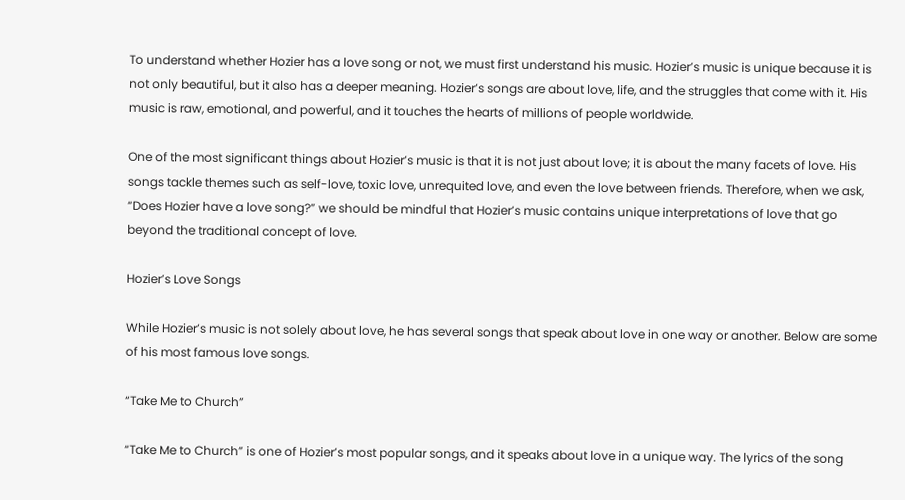To understand whether Hozier has a love song or not, we must first understand his music. Hozier’s music is unique because it is not only beautiful, but it also has a deeper meaning. Hozier’s songs are about love, life, and the struggles that come with it. His music is raw, emotional, and powerful, and it touches the hearts of millions of people worldwide.

One of the most significant things about Hozier’s music is that it is not just about love; it is about the many facets of love. His songs tackle themes such as self-love, toxic love, unrequited love, and even the love between friends. Therefore, when we ask, “Does Hozier have a love song?” we should be mindful that Hozier’s music contains unique interpretations of love that go beyond the traditional concept of love.

Hozier’s Love Songs

While Hozier’s music is not solely about love, he has several songs that speak about love in one way or another. Below are some of his most famous love songs.

“Take Me to Church”

“Take Me to Church” is one of Hozier’s most popular songs, and it speaks about love in a unique way. The lyrics of the song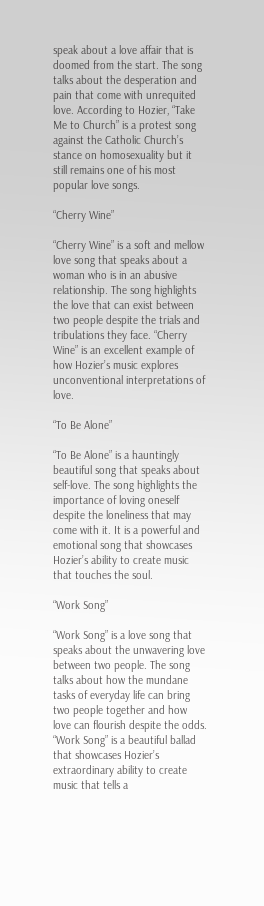speak about a love affair that is doomed from the start. The song talks about the desperation and pain that come with unrequited love. According to Hozier, “Take Me to Church” is a protest song against the Catholic Church’s stance on homosexuality but it still remains one of his most popular love songs.

“Cherry Wine”

“Cherry Wine” is a soft and mellow love song that speaks about a woman who is in an abusive relationship. The song highlights the love that can exist between two people despite the trials and tribulations they face. “Cherry Wine” is an excellent example of how Hozier’s music explores unconventional interpretations of love.

“To Be Alone”

“To Be Alone” is a hauntingly beautiful song that speaks about self-love. The song highlights the importance of loving oneself despite the loneliness that may come with it. It is a powerful and emotional song that showcases Hozier’s ability to create music that touches the soul.

“Work Song”

“Work Song” is a love song that speaks about the unwavering love between two people. The song talks about how the mundane tasks of everyday life can bring two people together and how love can flourish despite the odds. “Work Song” is a beautiful ballad that showcases Hozier’s extraordinary ability to create music that tells a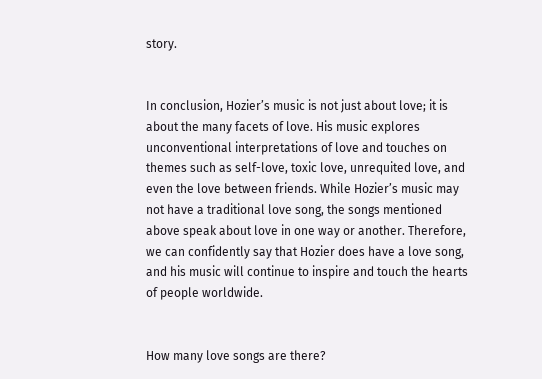story.


In conclusion, Hozier’s music is not just about love; it is about the many facets of love. His music explores unconventional interpretations of love and touches on themes such as self-love, toxic love, unrequited love, and even the love between friends. While Hozier’s music may not have a traditional love song, the songs mentioned above speak about love in one way or another. Therefore, we can confidently say that Hozier does have a love song, and his music will continue to inspire and touch the hearts of people worldwide.


How many love songs are there?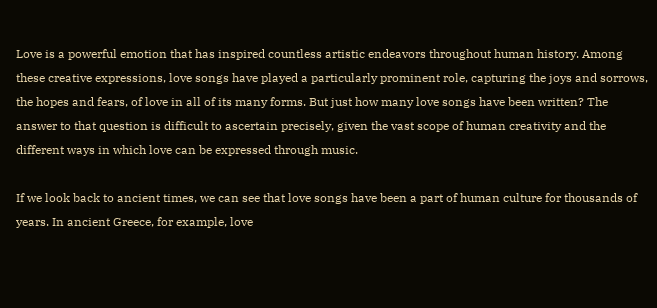Love is a powerful emotion that has inspired countless artistic endeavors throughout human history. Among these creative expressions, love songs have played a particularly prominent role, capturing the joys and sorrows, the hopes and fears, of love in all of its many forms. But just how many love songs have been written? The answer to that question is difficult to ascertain precisely, given the vast scope of human creativity and the different ways in which love can be expressed through music.

If we look back to ancient times, we can see that love songs have been a part of human culture for thousands of years. In ancient Greece, for example, love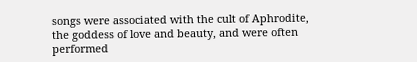songs were associated with the cult of Aphrodite, the goddess of love and beauty, and were often performed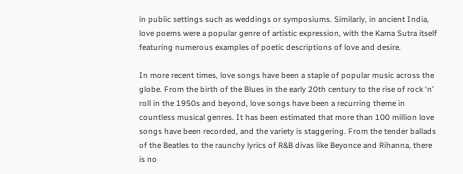in public settings such as weddings or symposiums. Similarly, in ancient India, love poems were a popular genre of artistic expression, with the Kama Sutra itself featuring numerous examples of poetic descriptions of love and desire.

In more recent times, love songs have been a staple of popular music across the globe. From the birth of the Blues in the early 20th century to the rise of rock ‘n’ roll in the 1950s and beyond, love songs have been a recurring theme in countless musical genres. It has been estimated that more than 100 million love songs have been recorded, and the variety is staggering. From the tender ballads of the Beatles to the raunchy lyrics of R&B divas like Beyonce and Rihanna, there is no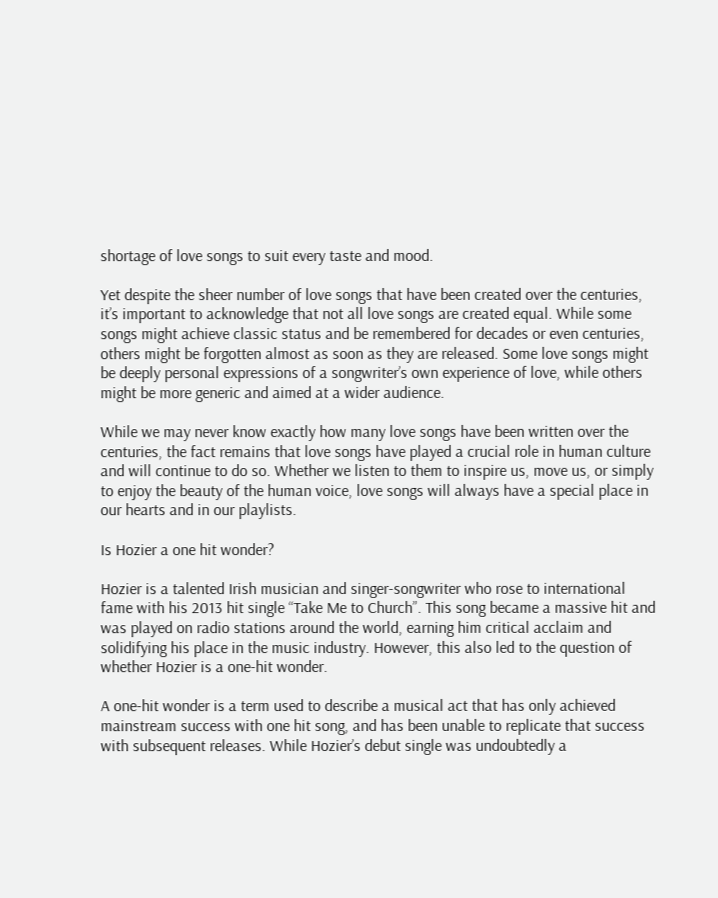shortage of love songs to suit every taste and mood.

Yet despite the sheer number of love songs that have been created over the centuries, it’s important to acknowledge that not all love songs are created equal. While some songs might achieve classic status and be remembered for decades or even centuries, others might be forgotten almost as soon as they are released. Some love songs might be deeply personal expressions of a songwriter’s own experience of love, while others might be more generic and aimed at a wider audience.

While we may never know exactly how many love songs have been written over the centuries, the fact remains that love songs have played a crucial role in human culture and will continue to do so. Whether we listen to them to inspire us, move us, or simply to enjoy the beauty of the human voice, love songs will always have a special place in our hearts and in our playlists.

Is Hozier a one hit wonder?

Hozier is a talented Irish musician and singer-songwriter who rose to international fame with his 2013 hit single “Take Me to Church”. This song became a massive hit and was played on radio stations around the world, earning him critical acclaim and solidifying his place in the music industry. However, this also led to the question of whether Hozier is a one-hit wonder.

A one-hit wonder is a term used to describe a musical act that has only achieved mainstream success with one hit song, and has been unable to replicate that success with subsequent releases. While Hozier’s debut single was undoubtedly a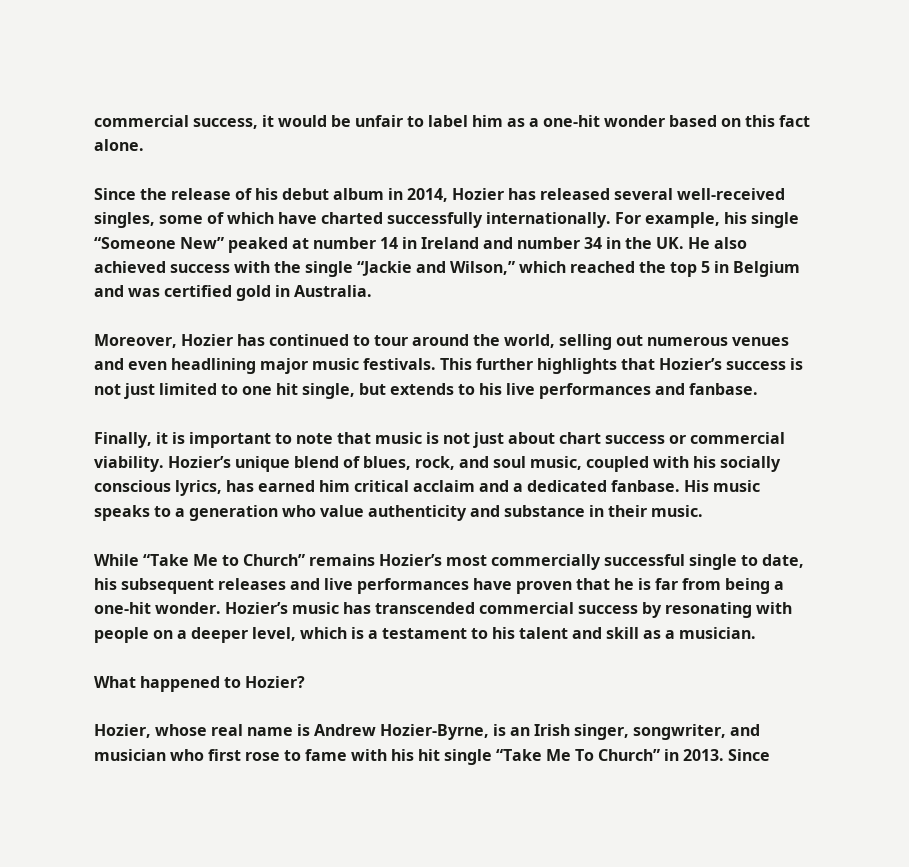commercial success, it would be unfair to label him as a one-hit wonder based on this fact alone.

Since the release of his debut album in 2014, Hozier has released several well-received singles, some of which have charted successfully internationally. For example, his single “Someone New” peaked at number 14 in Ireland and number 34 in the UK. He also achieved success with the single “Jackie and Wilson,” which reached the top 5 in Belgium and was certified gold in Australia.

Moreover, Hozier has continued to tour around the world, selling out numerous venues and even headlining major music festivals. This further highlights that Hozier’s success is not just limited to one hit single, but extends to his live performances and fanbase.

Finally, it is important to note that music is not just about chart success or commercial viability. Hozier’s unique blend of blues, rock, and soul music, coupled with his socially conscious lyrics, has earned him critical acclaim and a dedicated fanbase. His music speaks to a generation who value authenticity and substance in their music.

While “Take Me to Church” remains Hozier’s most commercially successful single to date, his subsequent releases and live performances have proven that he is far from being a one-hit wonder. Hozier’s music has transcended commercial success by resonating with people on a deeper level, which is a testament to his talent and skill as a musician.

What happened to Hozier?

Hozier, whose real name is Andrew Hozier-Byrne, is an Irish singer, songwriter, and musician who first rose to fame with his hit single “Take Me To Church” in 2013. Since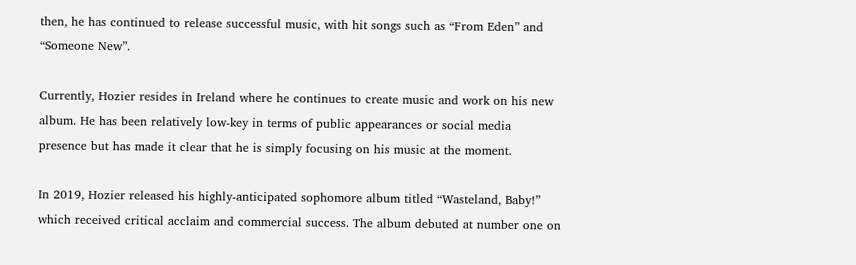then, he has continued to release successful music, with hit songs such as “From Eden” and “Someone New”.

Currently, Hozier resides in Ireland where he continues to create music and work on his new album. He has been relatively low-key in terms of public appearances or social media presence but has made it clear that he is simply focusing on his music at the moment.

In 2019, Hozier released his highly-anticipated sophomore album titled “Wasteland, Baby!” which received critical acclaim and commercial success. The album debuted at number one on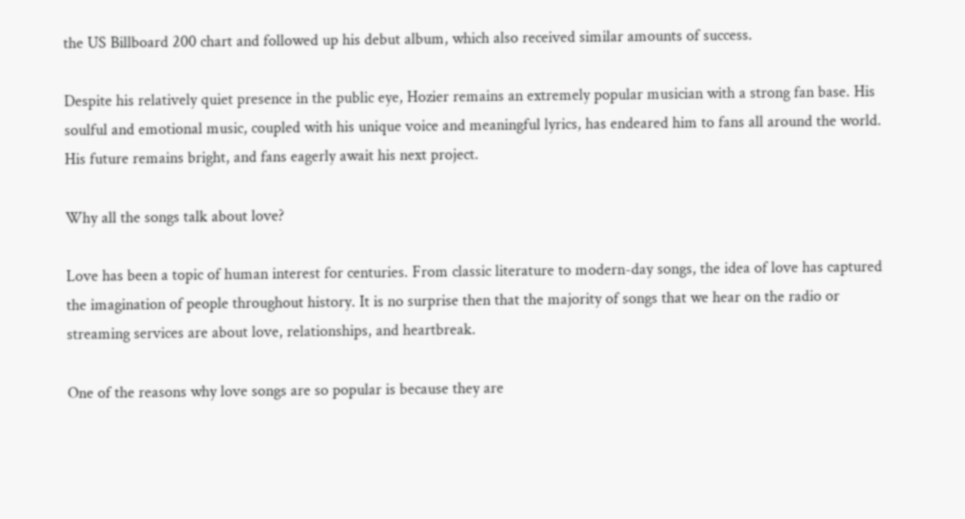the US Billboard 200 chart and followed up his debut album, which also received similar amounts of success.

Despite his relatively quiet presence in the public eye, Hozier remains an extremely popular musician with a strong fan base. His soulful and emotional music, coupled with his unique voice and meaningful lyrics, has endeared him to fans all around the world. His future remains bright, and fans eagerly await his next project.

Why all the songs talk about love?

Love has been a topic of human interest for centuries. From classic literature to modern-day songs, the idea of love has captured the imagination of people throughout history. It is no surprise then that the majority of songs that we hear on the radio or streaming services are about love, relationships, and heartbreak.

One of the reasons why love songs are so popular is because they are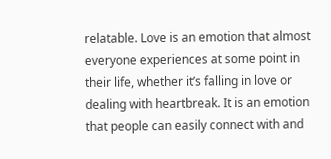relatable. Love is an emotion that almost everyone experiences at some point in their life, whether it’s falling in love or dealing with heartbreak. It is an emotion that people can easily connect with and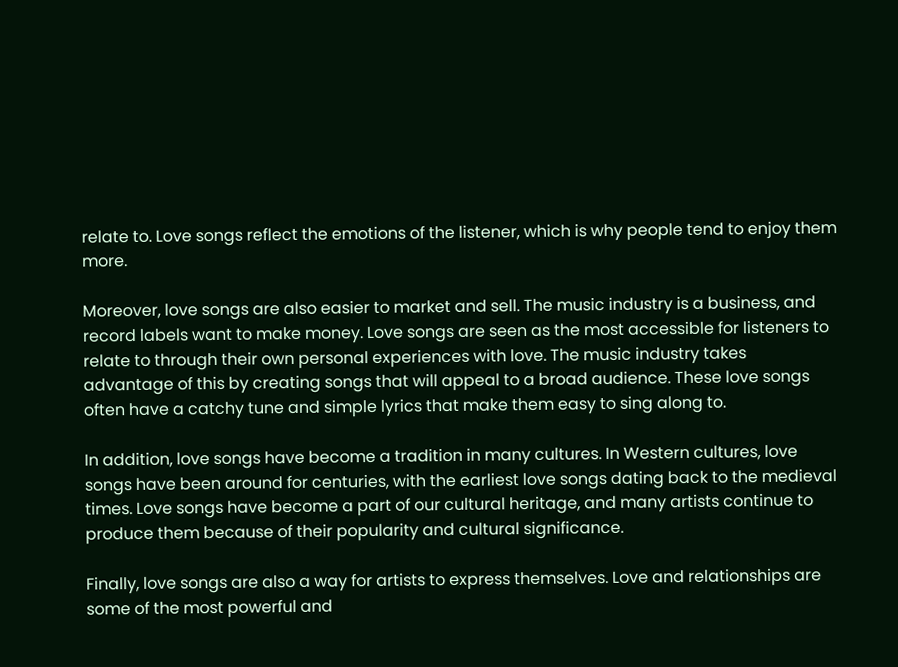relate to. Love songs reflect the emotions of the listener, which is why people tend to enjoy them more.

Moreover, love songs are also easier to market and sell. The music industry is a business, and record labels want to make money. Love songs are seen as the most accessible for listeners to relate to through their own personal experiences with love. The music industry takes advantage of this by creating songs that will appeal to a broad audience. These love songs often have a catchy tune and simple lyrics that make them easy to sing along to.

In addition, love songs have become a tradition in many cultures. In Western cultures, love songs have been around for centuries, with the earliest love songs dating back to the medieval times. Love songs have become a part of our cultural heritage, and many artists continue to produce them because of their popularity and cultural significance.

Finally, love songs are also a way for artists to express themselves. Love and relationships are some of the most powerful and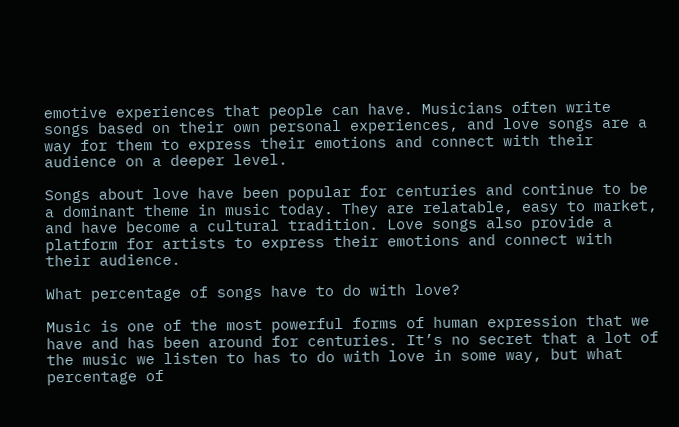emotive experiences that people can have. Musicians often write songs based on their own personal experiences, and love songs are a way for them to express their emotions and connect with their audience on a deeper level.

Songs about love have been popular for centuries and continue to be a dominant theme in music today. They are relatable, easy to market, and have become a cultural tradition. Love songs also provide a platform for artists to express their emotions and connect with their audience.

What percentage of songs have to do with love?

Music is one of the most powerful forms of human expression that we have and has been around for centuries. It’s no secret that a lot of the music we listen to has to do with love in some way, but what percentage of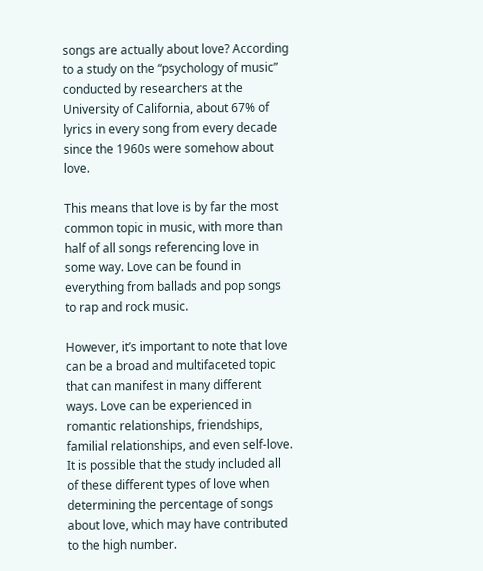songs are actually about love? According to a study on the “psychology of music” conducted by researchers at the University of California, about 67% of lyrics in every song from every decade since the 1960s were somehow about love.

This means that love is by far the most common topic in music, with more than half of all songs referencing love in some way. Love can be found in everything from ballads and pop songs to rap and rock music.

However, it’s important to note that love can be a broad and multifaceted topic that can manifest in many different ways. Love can be experienced in romantic relationships, friendships, familial relationships, and even self-love. It is possible that the study included all of these different types of love when determining the percentage of songs about love, which may have contributed to the high number.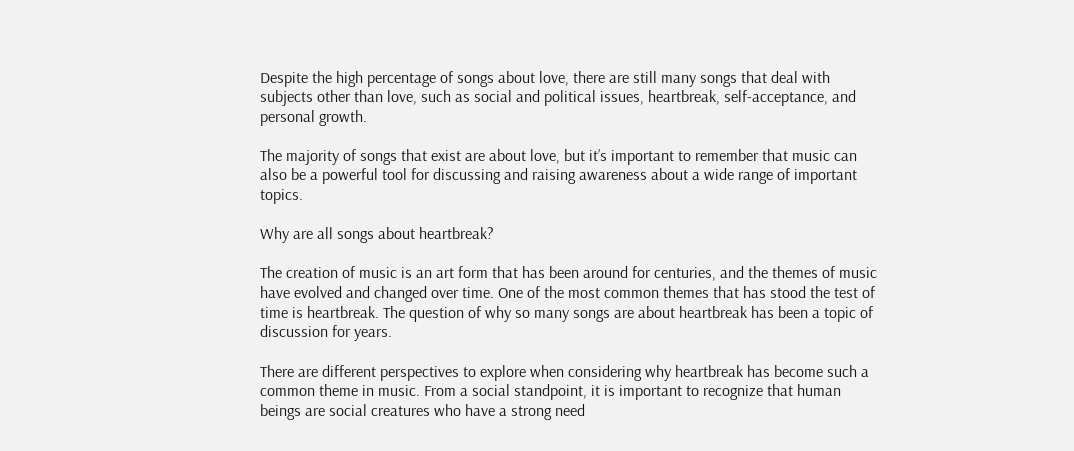Despite the high percentage of songs about love, there are still many songs that deal with subjects other than love, such as social and political issues, heartbreak, self-acceptance, and personal growth.

The majority of songs that exist are about love, but it’s important to remember that music can also be a powerful tool for discussing and raising awareness about a wide range of important topics.

Why are all songs about heartbreak?

The creation of music is an art form that has been around for centuries, and the themes of music have evolved and changed over time. One of the most common themes that has stood the test of time is heartbreak. The question of why so many songs are about heartbreak has been a topic of discussion for years.

There are different perspectives to explore when considering why heartbreak has become such a common theme in music. From a social standpoint, it is important to recognize that human beings are social creatures who have a strong need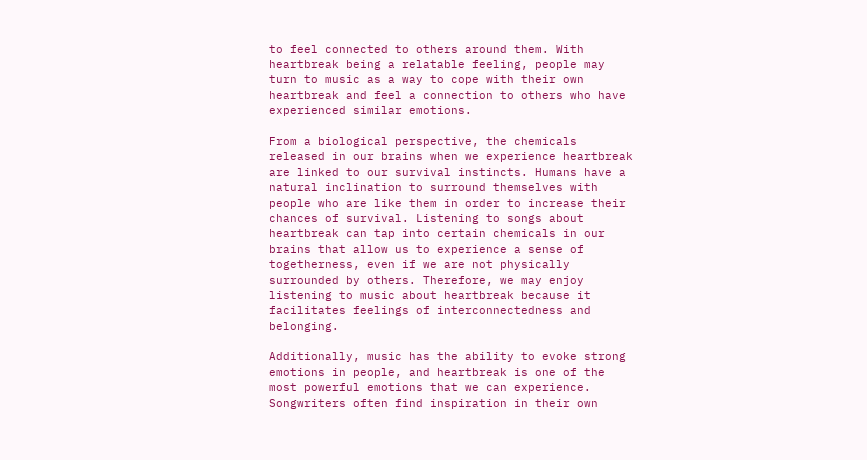to feel connected to others around them. With heartbreak being a relatable feeling, people may turn to music as a way to cope with their own heartbreak and feel a connection to others who have experienced similar emotions.

From a biological perspective, the chemicals released in our brains when we experience heartbreak are linked to our survival instincts. Humans have a natural inclination to surround themselves with people who are like them in order to increase their chances of survival. Listening to songs about heartbreak can tap into certain chemicals in our brains that allow us to experience a sense of togetherness, even if we are not physically surrounded by others. Therefore, we may enjoy listening to music about heartbreak because it facilitates feelings of interconnectedness and belonging.

Additionally, music has the ability to evoke strong emotions in people, and heartbreak is one of the most powerful emotions that we can experience. Songwriters often find inspiration in their own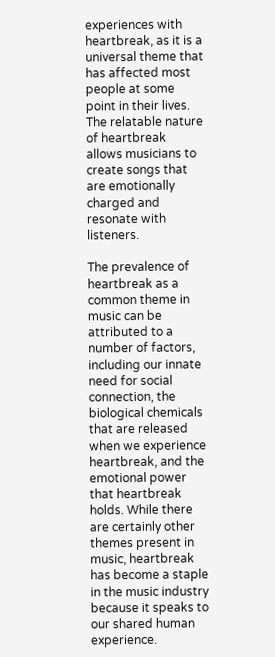experiences with heartbreak, as it is a universal theme that has affected most people at some point in their lives. The relatable nature of heartbreak allows musicians to create songs that are emotionally charged and resonate with listeners.

The prevalence of heartbreak as a common theme in music can be attributed to a number of factors, including our innate need for social connection, the biological chemicals that are released when we experience heartbreak, and the emotional power that heartbreak holds. While there are certainly other themes present in music, heartbreak has become a staple in the music industry because it speaks to our shared human experience.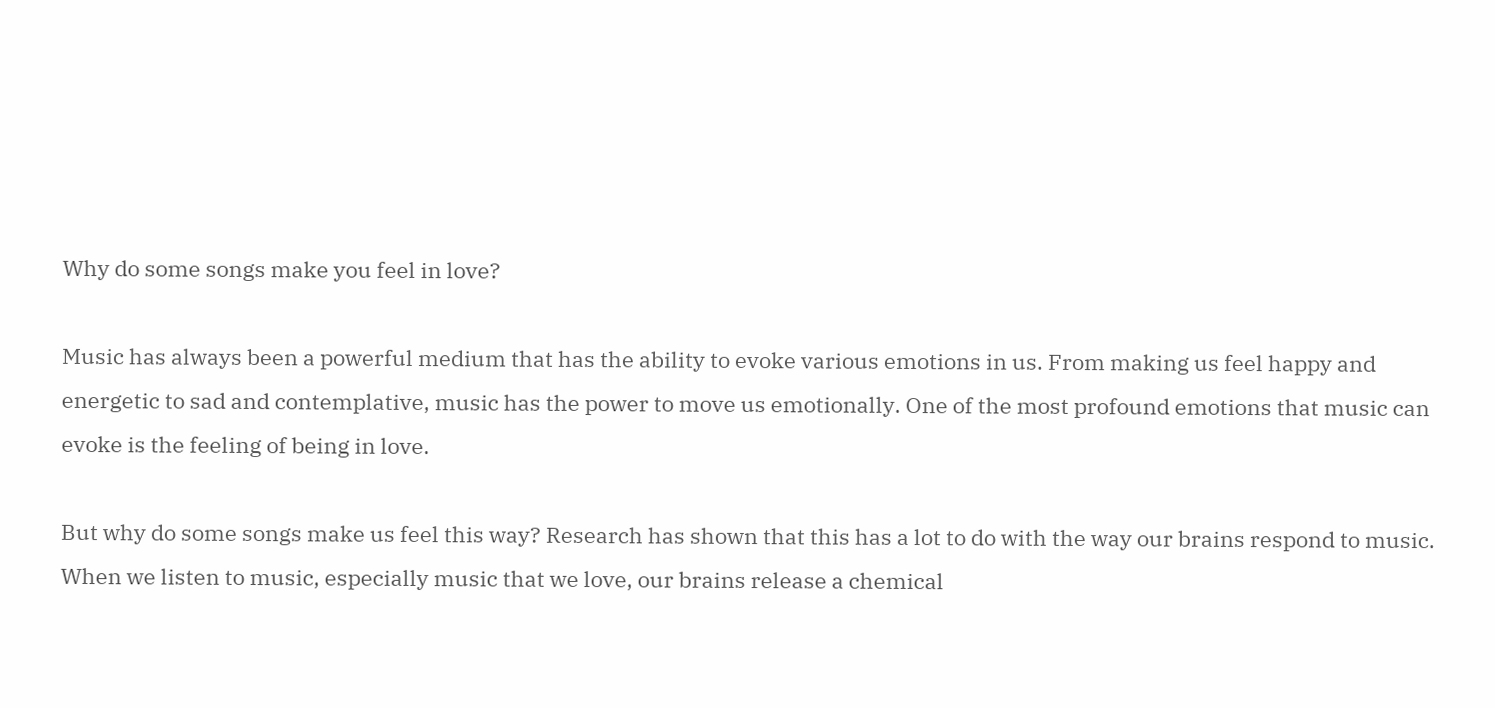Why do some songs make you feel in love?

Music has always been a powerful medium that has the ability to evoke various emotions in us. From making us feel happy and energetic to sad and contemplative, music has the power to move us emotionally. One of the most profound emotions that music can evoke is the feeling of being in love.

But why do some songs make us feel this way? Research has shown that this has a lot to do with the way our brains respond to music. When we listen to music, especially music that we love, our brains release a chemical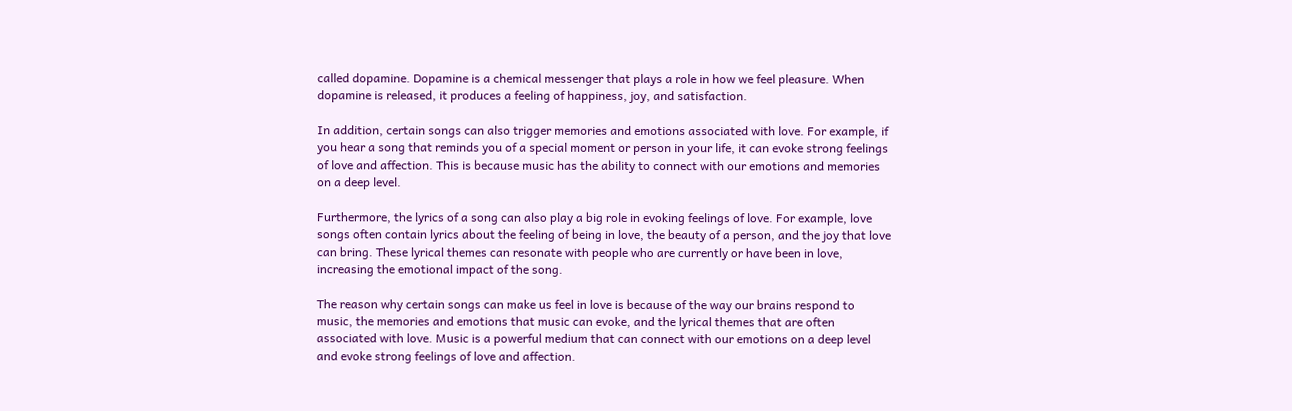called dopamine. Dopamine is a chemical messenger that plays a role in how we feel pleasure. When dopamine is released, it produces a feeling of happiness, joy, and satisfaction.

In addition, certain songs can also trigger memories and emotions associated with love. For example, if you hear a song that reminds you of a special moment or person in your life, it can evoke strong feelings of love and affection. This is because music has the ability to connect with our emotions and memories on a deep level.

Furthermore, the lyrics of a song can also play a big role in evoking feelings of love. For example, love songs often contain lyrics about the feeling of being in love, the beauty of a person, and the joy that love can bring. These lyrical themes can resonate with people who are currently or have been in love, increasing the emotional impact of the song.

The reason why certain songs can make us feel in love is because of the way our brains respond to music, the memories and emotions that music can evoke, and the lyrical themes that are often associated with love. Music is a powerful medium that can connect with our emotions on a deep level and evoke strong feelings of love and affection.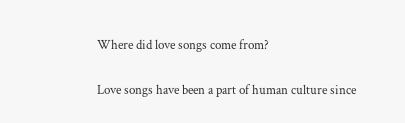Where did love songs come from?

Love songs have been a part of human culture since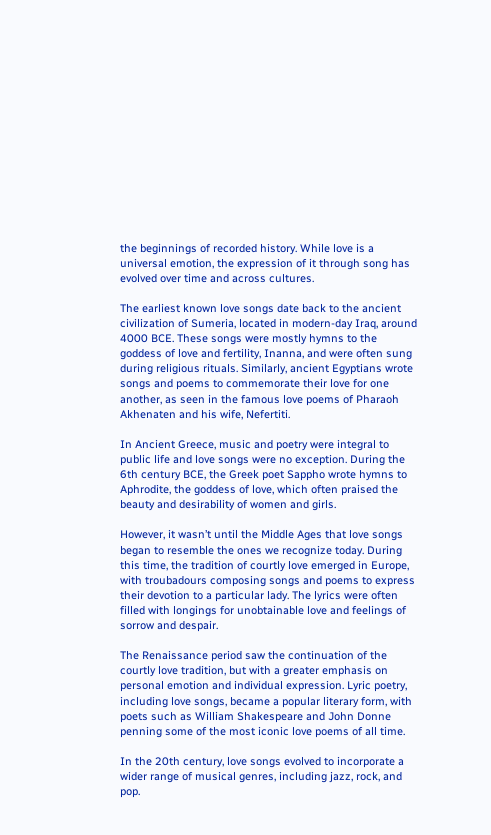the beginnings of recorded history. While love is a universal emotion, the expression of it through song has evolved over time and across cultures.

The earliest known love songs date back to the ancient civilization of Sumeria, located in modern-day Iraq, around 4000 BCE. These songs were mostly hymns to the goddess of love and fertility, Inanna, and were often sung during religious rituals. Similarly, ancient Egyptians wrote songs and poems to commemorate their love for one another, as seen in the famous love poems of Pharaoh Akhenaten and his wife, Nefertiti.

In Ancient Greece, music and poetry were integral to public life and love songs were no exception. During the 6th century BCE, the Greek poet Sappho wrote hymns to Aphrodite, the goddess of love, which often praised the beauty and desirability of women and girls.

However, it wasn’t until the Middle Ages that love songs began to resemble the ones we recognize today. During this time, the tradition of courtly love emerged in Europe, with troubadours composing songs and poems to express their devotion to a particular lady. The lyrics were often filled with longings for unobtainable love and feelings of sorrow and despair.

The Renaissance period saw the continuation of the courtly love tradition, but with a greater emphasis on personal emotion and individual expression. Lyric poetry, including love songs, became a popular literary form, with poets such as William Shakespeare and John Donne penning some of the most iconic love poems of all time.

In the 20th century, love songs evolved to incorporate a wider range of musical genres, including jazz, rock, and pop.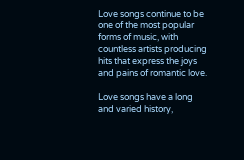Love songs continue to be one of the most popular forms of music, with countless artists producing hits that express the joys and pains of romantic love.

Love songs have a long and varied history,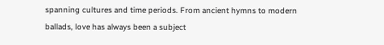spanning cultures and time periods. From ancient hymns to modern ballads, love has always been a subject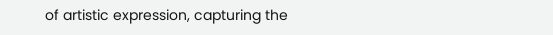of artistic expression, capturing the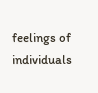feelings of individuals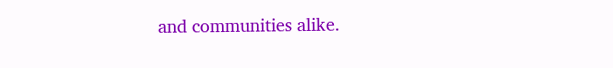and communities alike.